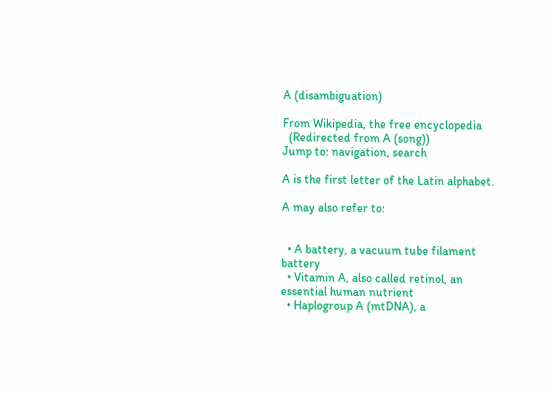A (disambiguation)

From Wikipedia, the free encyclopedia
  (Redirected from A (song))
Jump to: navigation, search

A is the first letter of the Latin alphabet.

A may also refer to:


  • A battery, a vacuum tube filament battery
  • Vitamin A, also called retinol, an essential human nutrient
  • Haplogroup A (mtDNA), a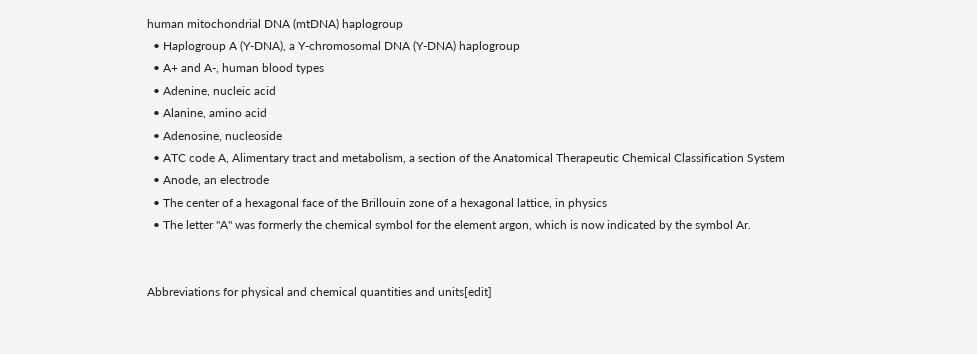human mitochondrial DNA (mtDNA) haplogroup
  • Haplogroup A (Y-DNA), a Y-chromosomal DNA (Y-DNA) haplogroup
  • A+ and A-, human blood types
  • Adenine, nucleic acid
  • Alanine, amino acid
  • Adenosine, nucleoside
  • ATC code A, Alimentary tract and metabolism, a section of the Anatomical Therapeutic Chemical Classification System
  • Anode, an electrode
  • The center of a hexagonal face of the Brillouin zone of a hexagonal lattice, in physics
  • The letter "A" was formerly the chemical symbol for the element argon, which is now indicated by the symbol Ar.


Abbreviations for physical and chemical quantities and units[edit]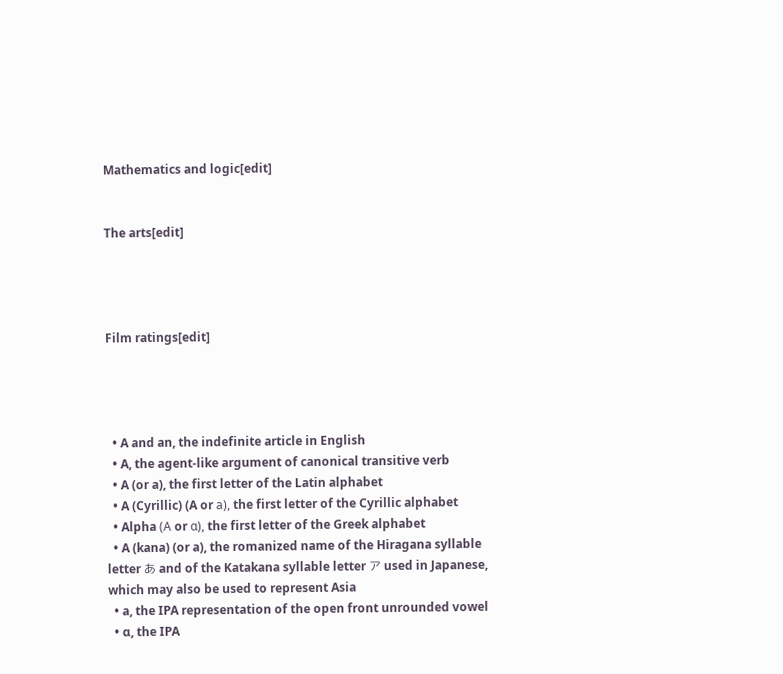Mathematics and logic[edit]


The arts[edit]




Film ratings[edit]




  • A and an, the indefinite article in English
  • A, the agent-like argument of canonical transitive verb
  • A (or a), the first letter of the Latin alphabet
  • A (Cyrillic) (A or а), the first letter of the Cyrillic alphabet
  • Alpha (Α or α), the first letter of the Greek alphabet
  • A (kana) (or a), the romanized name of the Hiragana syllable letter あ and of the Katakana syllable letter ア used in Japanese, which may also be used to represent Asia
  • a, the IPA representation of the open front unrounded vowel
  • ɑ, the IPA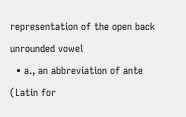representation of the open back unrounded vowel
  • a., an abbreviation of ante (Latin for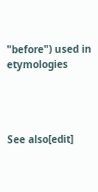"before") used in etymologies




See also[edit]